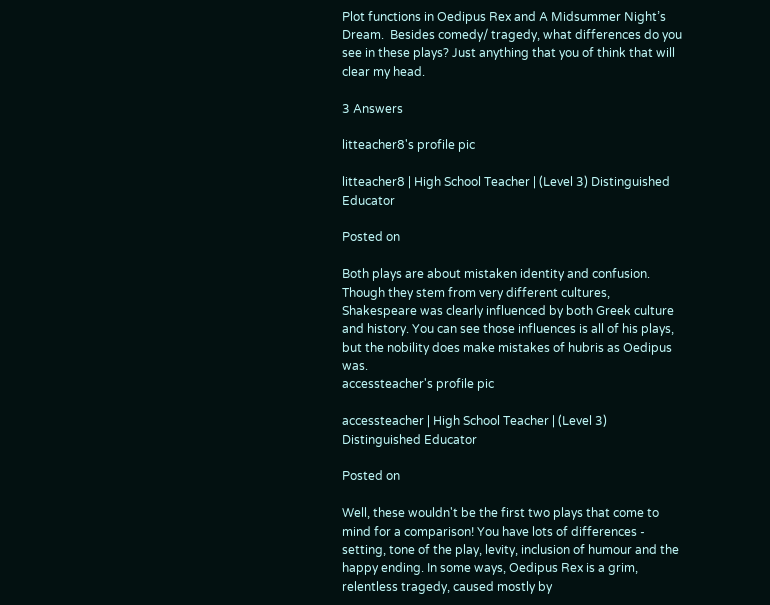Plot functions in Oedipus Rex and A Midsummer Night’s Dream.  Besides comedy/ tragedy, what differences do you see in these plays? Just anything that you of think that will clear my head.

3 Answers

litteacher8's profile pic

litteacher8 | High School Teacher | (Level 3) Distinguished Educator

Posted on

Both plays are about mistaken identity and confusion. Though they stem from very different cultures, Shakespeare was clearly influenced by both Greek culture and history. You can see those influences is all of his plays, but the nobility does make mistakes of hubris as Oedipus was.
accessteacher's profile pic

accessteacher | High School Teacher | (Level 3) Distinguished Educator

Posted on

Well, these wouldn't be the first two plays that come to mind for a comparison! You have lots of differences - setting, tone of the play, levity, inclusion of humour and the happy ending. In some ways, Oedipus Rex is a grim, relentless tragedy, caused mostly by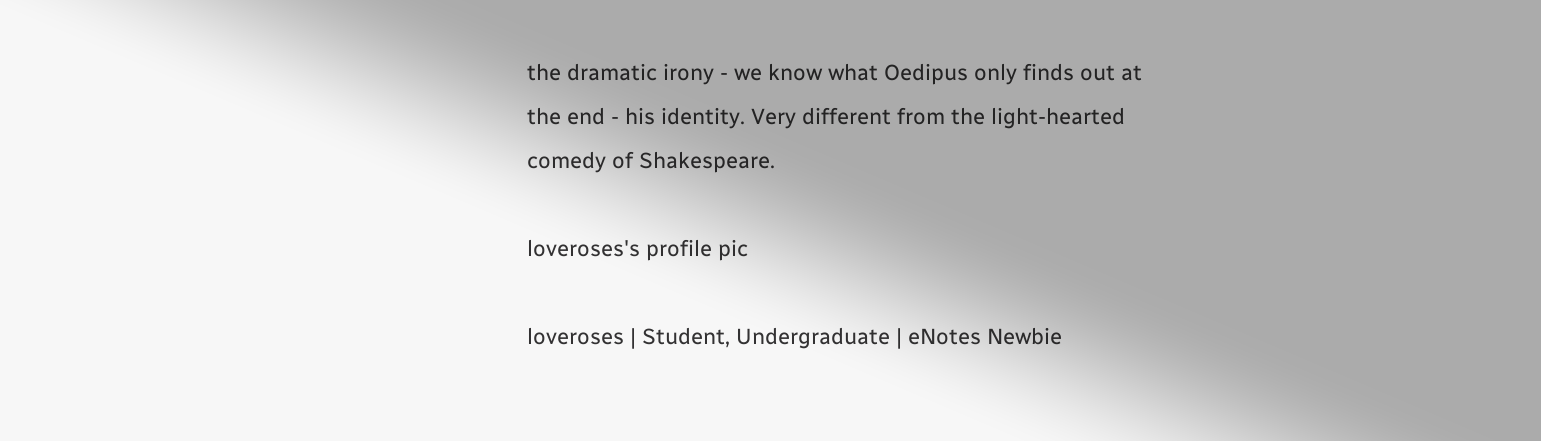the dramatic irony - we know what Oedipus only finds out at the end - his identity. Very different from the light-hearted comedy of Shakespeare.

loveroses's profile pic

loveroses | Student, Undergraduate | eNotes Newbie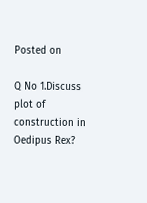Posted on

Q No 1.Discuss plot of construction in Oedipus Rex?